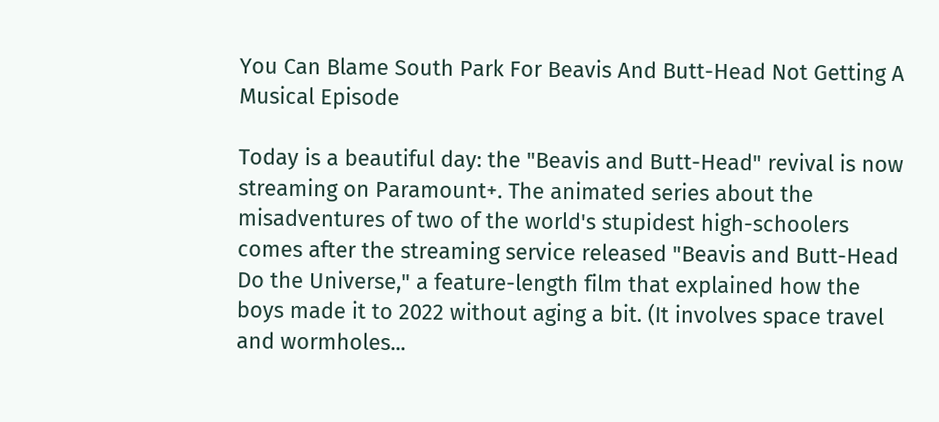You Can Blame South Park For Beavis And Butt-Head Not Getting A Musical Episode

Today is a beautiful day: the "Beavis and Butt-Head" revival is now streaming on Paramount+. The animated series about the misadventures of two of the world's stupidest high-schoolers comes after the streaming service released "Beavis and Butt-Head Do the Universe," a feature-length film that explained how the boys made it to 2022 without aging a bit. (It involves space travel and wormholes...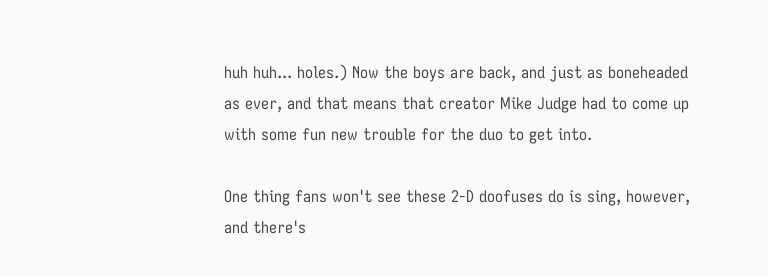huh huh... holes.) Now the boys are back, and just as boneheaded as ever, and that means that creator Mike Judge had to come up with some fun new trouble for the duo to get into.

One thing fans won't see these 2-D doofuses do is sing, however, and there's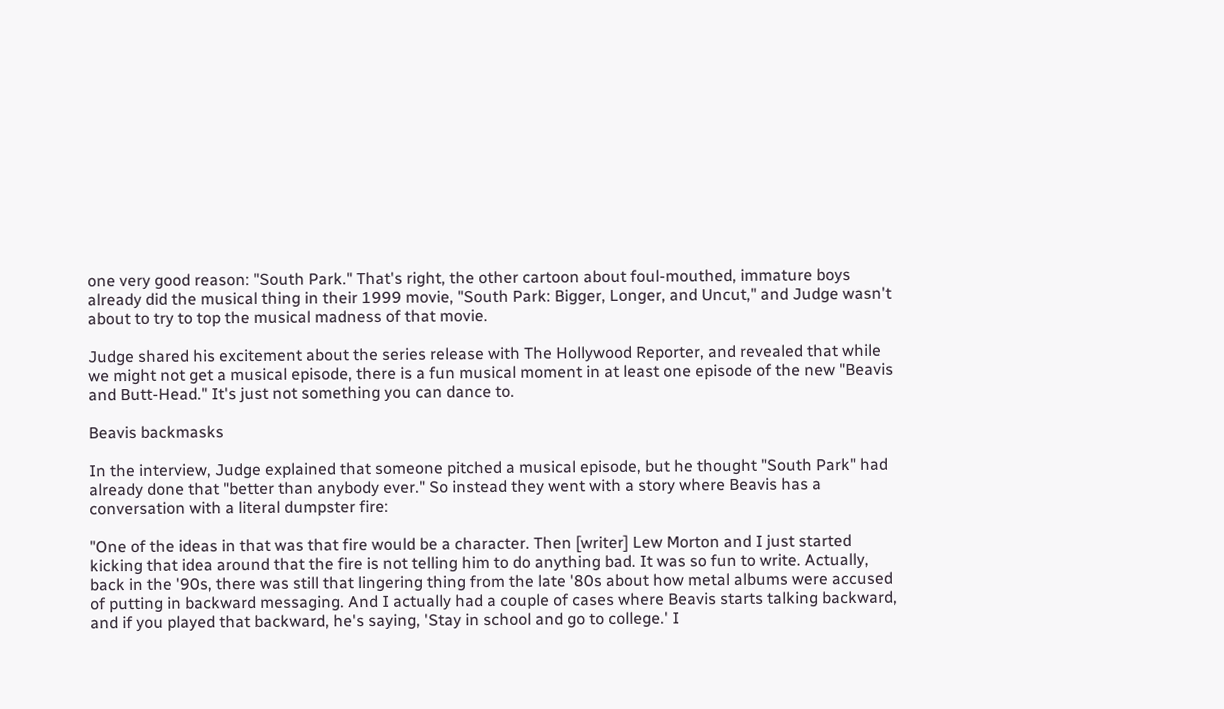one very good reason: "South Park." That's right, the other cartoon about foul-mouthed, immature boys already did the musical thing in their 1999 movie, "South Park: Bigger, Longer, and Uncut," and Judge wasn't about to try to top the musical madness of that movie.

Judge shared his excitement about the series release with The Hollywood Reporter, and revealed that while we might not get a musical episode, there is a fun musical moment in at least one episode of the new "Beavis and Butt-Head." It's just not something you can dance to.

Beavis backmasks

In the interview, Judge explained that someone pitched a musical episode, but he thought "South Park" had already done that "better than anybody ever." So instead they went with a story where Beavis has a conversation with a literal dumpster fire:

"One of the ideas in that was that fire would be a character. Then [writer] Lew Morton and I just started kicking that idea around that the fire is not telling him to do anything bad. It was so fun to write. Actually, back in the '90s, there was still that lingering thing from the late '80s about how metal albums were accused of putting in backward messaging. And I actually had a couple of cases where Beavis starts talking backward, and if you played that backward, he's saying, 'Stay in school and go to college.' I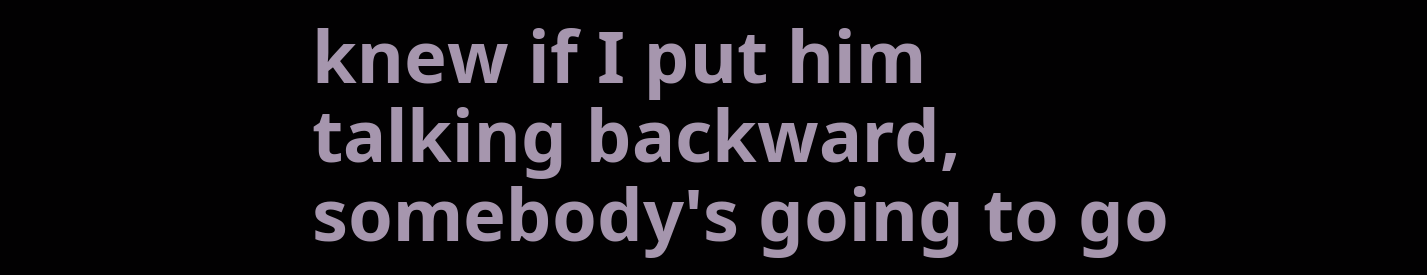knew if I put him talking backward, somebody's going to go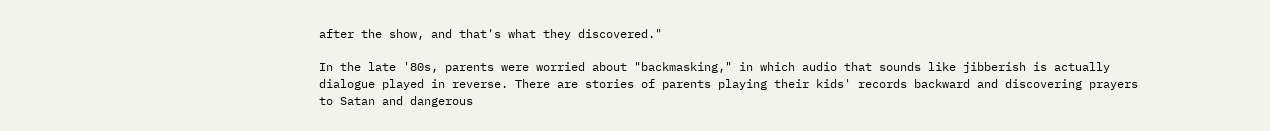after the show, and that's what they discovered."

In the late '80s, parents were worried about "backmasking," in which audio that sounds like jibberish is actually dialogue played in reverse. There are stories of parents playing their kids' records backward and discovering prayers to Satan and dangerous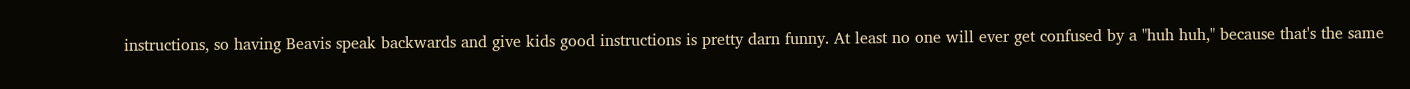instructions, so having Beavis speak backwards and give kids good instructions is pretty darn funny. At least no one will ever get confused by a "huh huh," because that's the same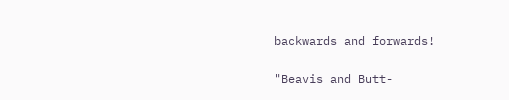backwards and forwards!

"Beavis and Butt-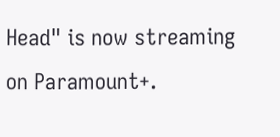Head" is now streaming on Paramount+.